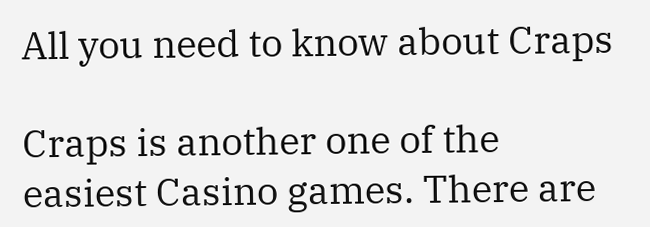All you need to know about Craps

Craps is another one of the easiest Casino games. There are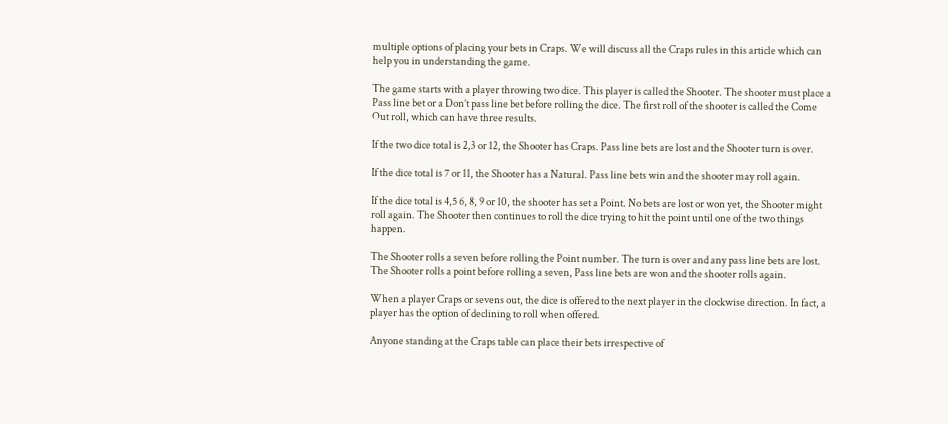multiple options of placing your bets in Craps. We will discuss all the Craps rules in this article which can help you in understanding the game.

The game starts with a player throwing two dice. This player is called the Shooter. The shooter must place a Pass line bet or a Don’t pass line bet before rolling the dice. The first roll of the shooter is called the Come Out roll, which can have three results.

If the two dice total is 2,3 or 12, the Shooter has Craps. Pass line bets are lost and the Shooter turn is over.

If the dice total is 7 or 11, the Shooter has a Natural. Pass line bets win and the shooter may roll again.

If the dice total is 4,5 6, 8, 9 or 10, the shooter has set a Point. No bets are lost or won yet, the Shooter might roll again. The Shooter then continues to roll the dice trying to hit the point until one of the two things happen.

The Shooter rolls a seven before rolling the Point number. The turn is over and any pass line bets are lost. The Shooter rolls a point before rolling a seven, Pass line bets are won and the shooter rolls again.

When a player Craps or sevens out, the dice is offered to the next player in the clockwise direction. In fact, a player has the option of declining to roll when offered.

Anyone standing at the Craps table can place their bets irrespective of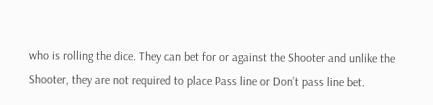who is rolling the dice. They can bet for or against the Shooter and unlike the Shooter, they are not required to place Pass line or Don’t pass line bet.